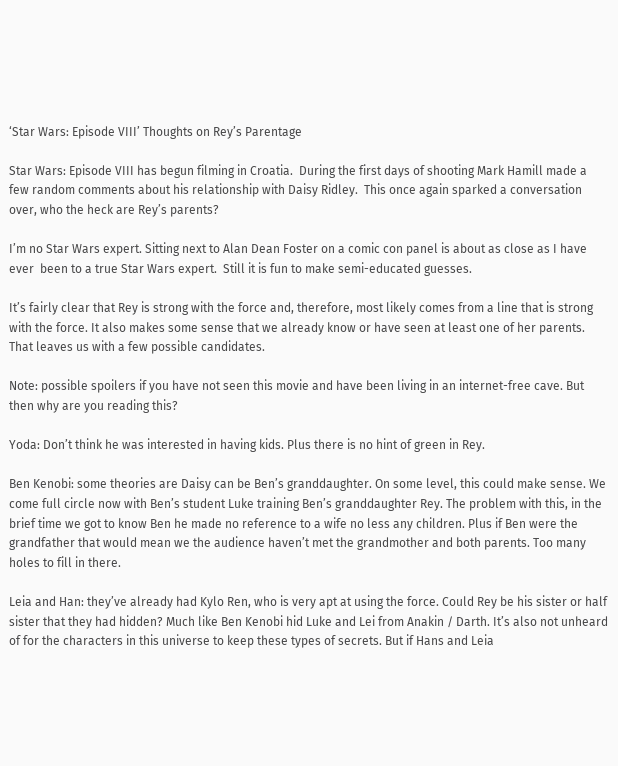‘Star Wars: Episode VIII’ Thoughts on Rey’s Parentage

Star Wars: Episode VIII has begun filming in Croatia.  During the first days of shooting Mark Hamill made a few random comments about his relationship with Daisy Ridley.  This once again sparked a conversation over, who the heck are Rey’s parents?

I’m no Star Wars expert. Sitting next to Alan Dean Foster on a comic con panel is about as close as I have ever  been to a true Star Wars expert.  Still it is fun to make semi-educated guesses.

It’s fairly clear that Rey is strong with the force and, therefore, most likely comes from a line that is strong with the force. It also makes some sense that we already know or have seen at least one of her parents. That leaves us with a few possible candidates.

Note: possible spoilers if you have not seen this movie and have been living in an internet-free cave. But then why are you reading this?

Yoda: Don’t think he was interested in having kids. Plus there is no hint of green in Rey.

Ben Kenobi: some theories are Daisy can be Ben’s granddaughter. On some level, this could make sense. We come full circle now with Ben’s student Luke training Ben’s granddaughter Rey. The problem with this, in the brief time we got to know Ben he made no reference to a wife no less any children. Plus if Ben were the grandfather that would mean we the audience haven’t met the grandmother and both parents. Too many holes to fill in there.

Leia and Han: they’ve already had Kylo Ren, who is very apt at using the force. Could Rey be his sister or half sister that they had hidden? Much like Ben Kenobi hid Luke and Lei from Anakin / Darth. It’s also not unheard of for the characters in this universe to keep these types of secrets. But if Hans and Leia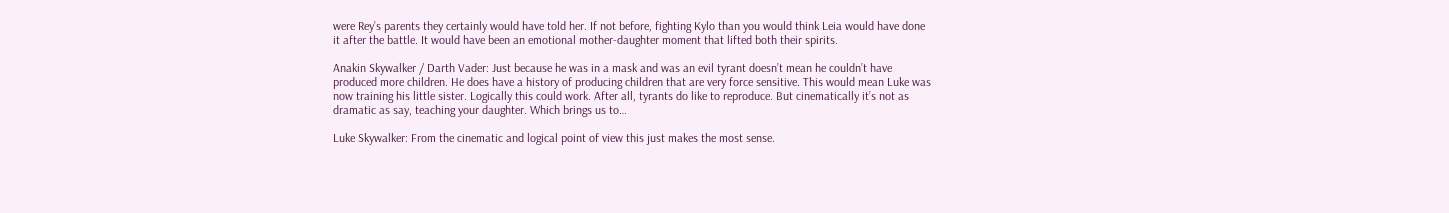were Rey’s parents they certainly would have told her. If not before, fighting Kylo than you would think Leia would have done it after the battle. It would have been an emotional mother-daughter moment that lifted both their spirits.

Anakin Skywalker / Darth Vader: Just because he was in a mask and was an evil tyrant doesn’t mean he couldn’t have produced more children. He does have a history of producing children that are very force sensitive. This would mean Luke was now training his little sister. Logically this could work. After all, tyrants do like to reproduce. But cinematically it’s not as dramatic as say, teaching your daughter. Which brings us to…

Luke Skywalker: From the cinematic and logical point of view this just makes the most sense.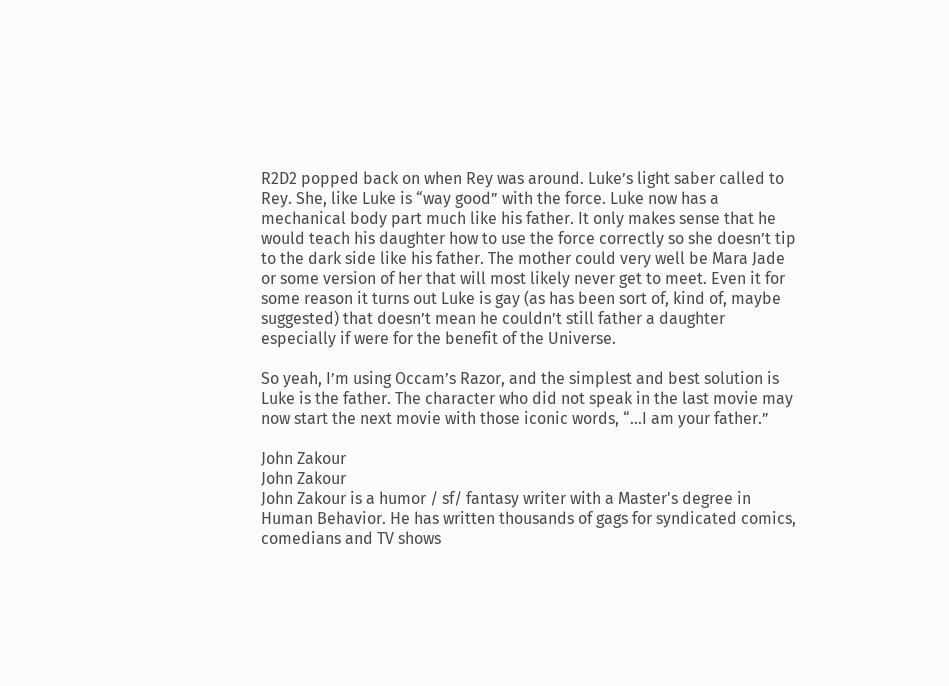R2D2 popped back on when Rey was around. Luke’s light saber called to Rey. She, like Luke is “way good” with the force. Luke now has a mechanical body part much like his father. It only makes sense that he would teach his daughter how to use the force correctly so she doesn’t tip to the dark side like his father. The mother could very well be Mara Jade or some version of her that will most likely never get to meet. Even it for some reason it turns out Luke is gay (as has been sort of, kind of, maybe suggested) that doesn’t mean he couldn’t still father a daughter especially if were for the benefit of the Universe.

So yeah, I’m using Occam’s Razor, and the simplest and best solution is Luke is the father. The character who did not speak in the last movie may now start the next movie with those iconic words, “…I am your father.”

John Zakour
John Zakour
John Zakour is a humor / sf/ fantasy writer with a Master's degree in Human Behavior. He has written thousands of gags for syndicated comics, comedians and TV shows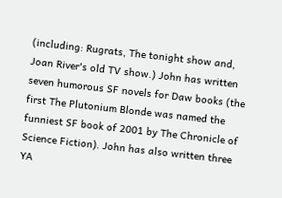(including: Rugrats, The tonight show and, Joan River's old TV show.) John has written seven humorous SF novels for Daw books (the first The Plutonium Blonde was named the funniest SF book of 2001 by The Chronicle of Science Fiction). John has also written three YA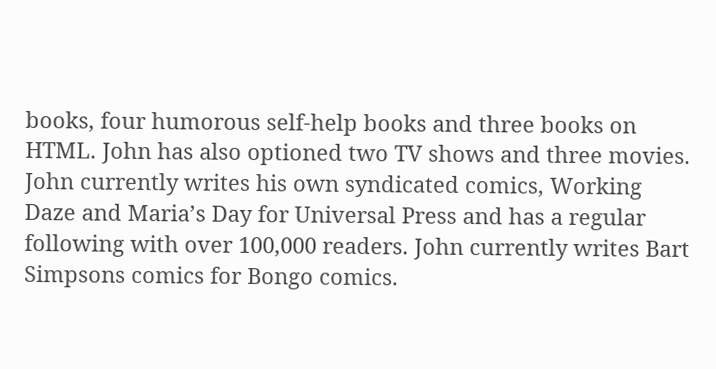books, four humorous self-help books and three books on HTML. John has also optioned two TV shows and three movies. John currently writes his own syndicated comics, Working Daze and Maria’s Day for Universal Press and has a regular following with over 100,000 readers. John currently writes Bart Simpsons comics for Bongo comics.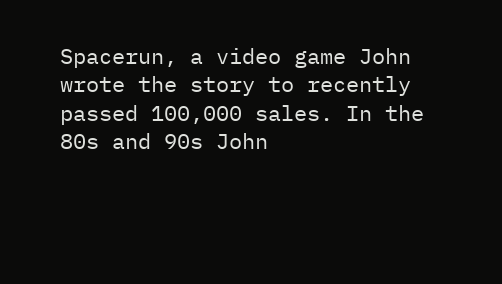Spacerun, a video game John wrote the story to recently passed 100,000 sales. In the 80s and 90s John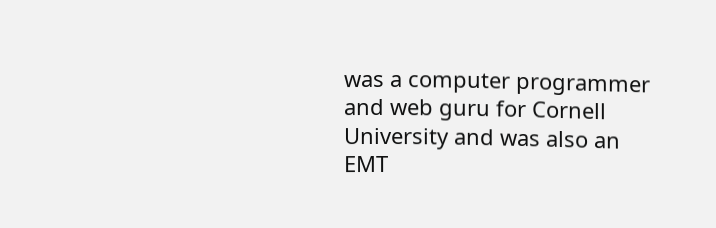was a computer programmer and web guru for Cornell University and was also an EMT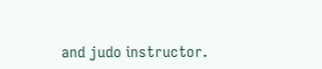and judo instructor.